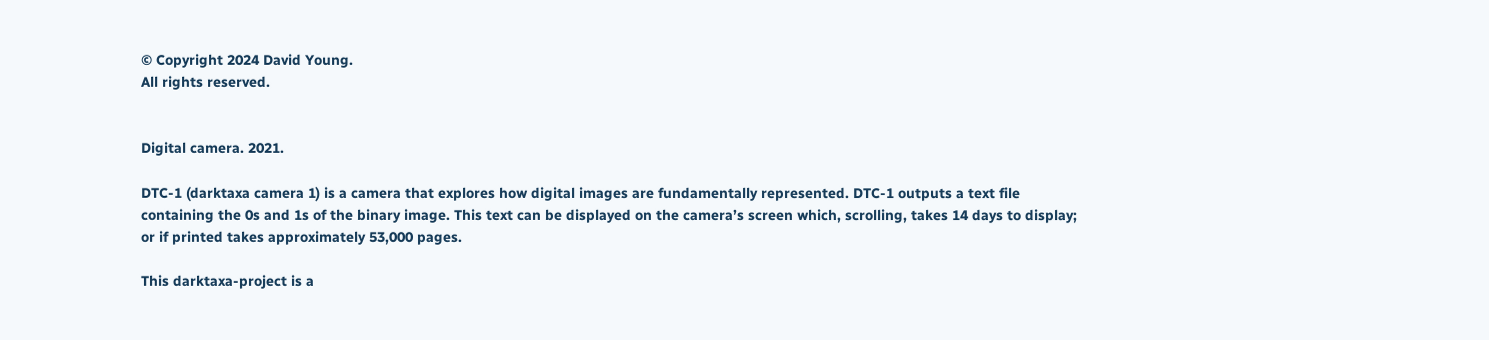© Copyright 2024 David Young.
All rights reserved.


Digital camera. 2021.

DTC-1 (darktaxa camera 1) is a camera that explores how digital images are fundamentally represented. DTC-1 outputs a text file containing the 0s and 1s of the binary image. This text can be displayed on the camera’s screen which, scrolling, takes 14 days to display; or if printed takes approximately 53,000 pages.

This darktaxa-project is a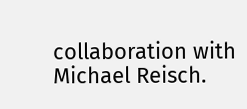collaboration with Michael Reisch.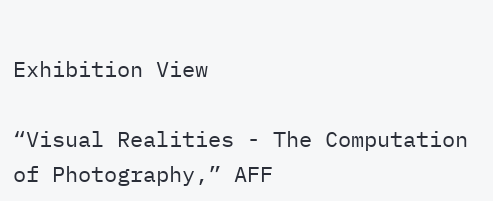Exhibition View

“Visual Realities - The Computation of Photography,” AFF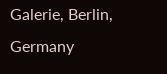Galerie, Berlin, Germany